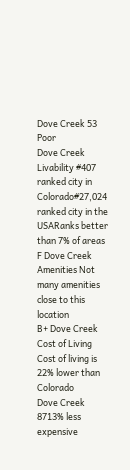Dove Creek 53 Poor
Dove Creek Livability #407 ranked city in Colorado#27,024 ranked city in the USARanks better than 7% of areas
F Dove Creek Amenities Not many amenities close to this location
B+ Dove Creek Cost of Living Cost of living is 22% lower than Colorado
Dove Creek
8713% less expensive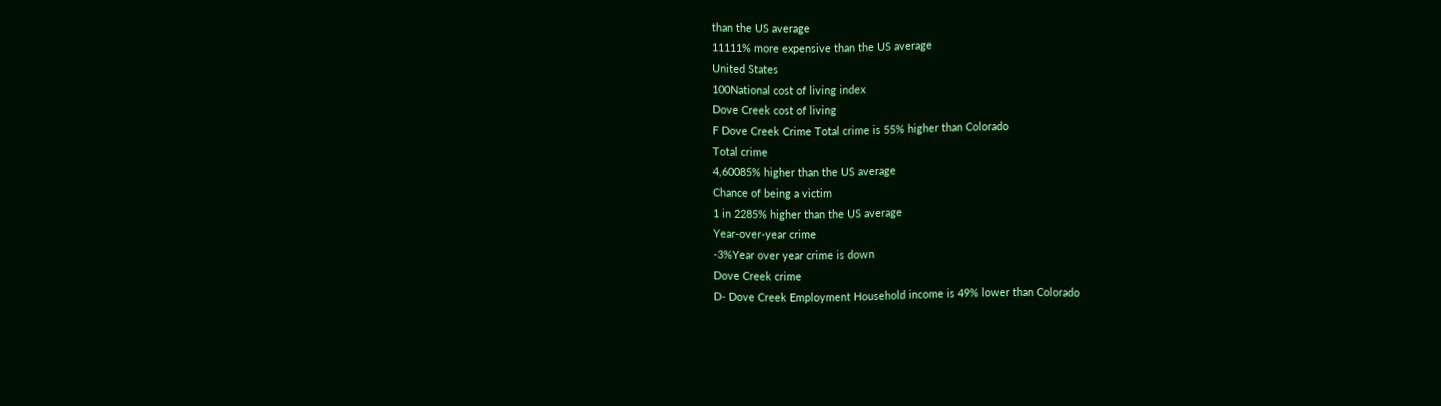than the US average
11111% more expensive than the US average
United States
100National cost of living index
Dove Creek cost of living
F Dove Creek Crime Total crime is 55% higher than Colorado
Total crime
4,60085% higher than the US average
Chance of being a victim
1 in 2285% higher than the US average
Year-over-year crime
-3%Year over year crime is down
Dove Creek crime
D- Dove Creek Employment Household income is 49% lower than Colorado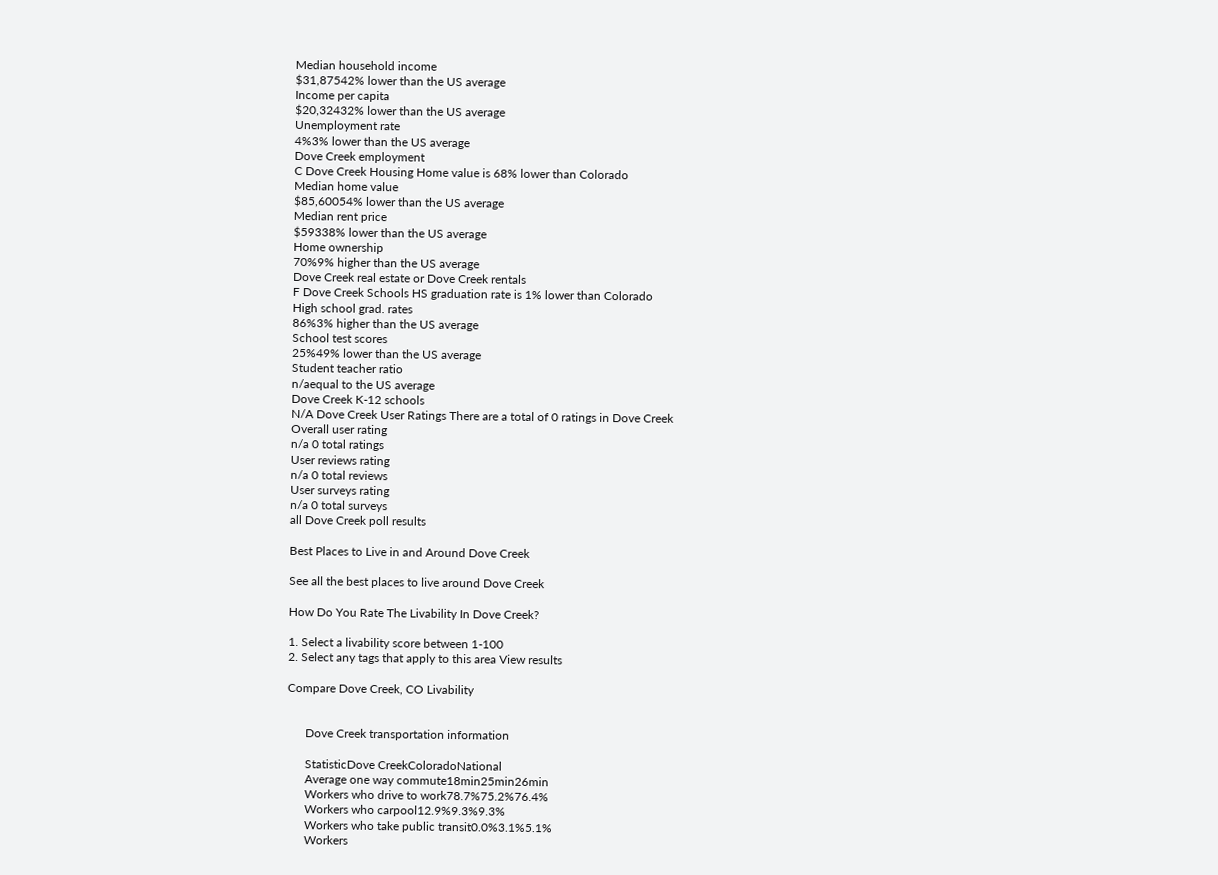Median household income
$31,87542% lower than the US average
Income per capita
$20,32432% lower than the US average
Unemployment rate
4%3% lower than the US average
Dove Creek employment
C Dove Creek Housing Home value is 68% lower than Colorado
Median home value
$85,60054% lower than the US average
Median rent price
$59338% lower than the US average
Home ownership
70%9% higher than the US average
Dove Creek real estate or Dove Creek rentals
F Dove Creek Schools HS graduation rate is 1% lower than Colorado
High school grad. rates
86%3% higher than the US average
School test scores
25%49% lower than the US average
Student teacher ratio
n/aequal to the US average
Dove Creek K-12 schools
N/A Dove Creek User Ratings There are a total of 0 ratings in Dove Creek
Overall user rating
n/a 0 total ratings
User reviews rating
n/a 0 total reviews
User surveys rating
n/a 0 total surveys
all Dove Creek poll results

Best Places to Live in and Around Dove Creek

See all the best places to live around Dove Creek

How Do You Rate The Livability In Dove Creek?

1. Select a livability score between 1-100
2. Select any tags that apply to this area View results

Compare Dove Creek, CO Livability


      Dove Creek transportation information

      StatisticDove CreekColoradoNational
      Average one way commute18min25min26min
      Workers who drive to work78.7%75.2%76.4%
      Workers who carpool12.9%9.3%9.3%
      Workers who take public transit0.0%3.1%5.1%
      Workers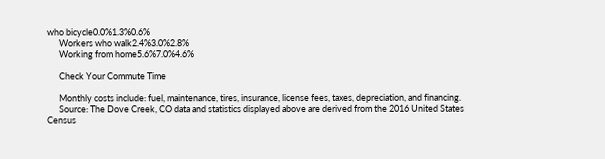who bicycle0.0%1.3%0.6%
      Workers who walk2.4%3.0%2.8%
      Working from home5.6%7.0%4.6%

      Check Your Commute Time

      Monthly costs include: fuel, maintenance, tires, insurance, license fees, taxes, depreciation, and financing.
      Source: The Dove Creek, CO data and statistics displayed above are derived from the 2016 United States Census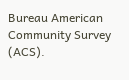Bureau American Community Survey (ACS).